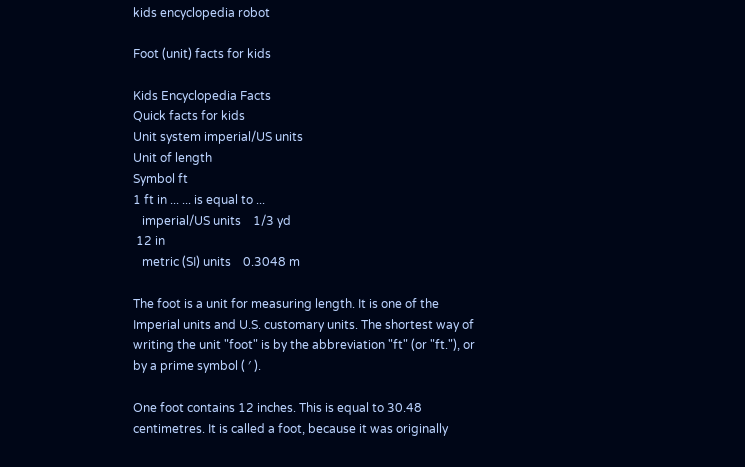kids encyclopedia robot

Foot (unit) facts for kids

Kids Encyclopedia Facts
Quick facts for kids
Unit system imperial/US units
Unit of length
Symbol ft
1 ft in ... ... is equal to ...
   imperial/US units    1/3 yd
 12 in
   metric (SI) units    0.3048 m

The foot is a unit for measuring length. It is one of the Imperial units and U.S. customary units. The shortest way of writing the unit "foot" is by the abbreviation "ft" (or "ft."), or by a prime symbol ( ′ ).

One foot contains 12 inches. This is equal to 30.48 centimetres. It is called a foot, because it was originally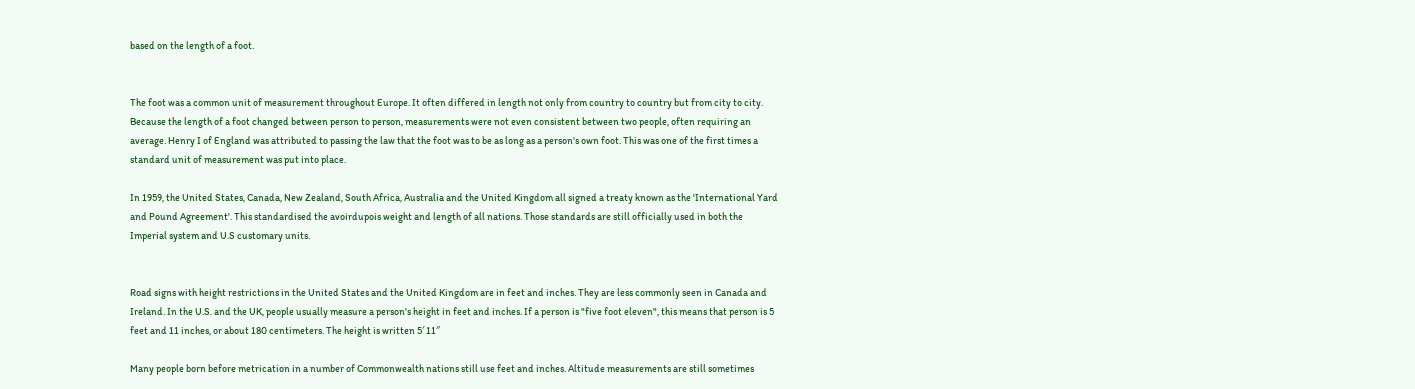based on the length of a foot.


The foot was a common unit of measurement throughout Europe. It often differed in length not only from country to country but from city to city. Because the length of a foot changed between person to person, measurements were not even consistent between two people, often requiring an average. Henry I of England was attributed to passing the law that the foot was to be as long as a person's own foot. This was one of the first times a standard unit of measurement was put into place.

In 1959, the United States, Canada, New Zealand, South Africa, Australia and the United Kingdom all signed a treaty known as the 'International Yard and Pound Agreement'. This standardised the avoirdupois weight and length of all nations. Those standards are still officially used in both the Imperial system and U.S customary units.


Road signs with height restrictions in the United States and the United Kingdom are in feet and inches. They are less commonly seen in Canada and Ireland. In the U.S. and the UK, people usually measure a person's height in feet and inches. If a person is "five foot eleven", this means that person is 5 feet and 11 inches, or about 180 centimeters. The height is written 5′ 11″

Many people born before metrication in a number of Commonwealth nations still use feet and inches. Altitude measurements are still sometimes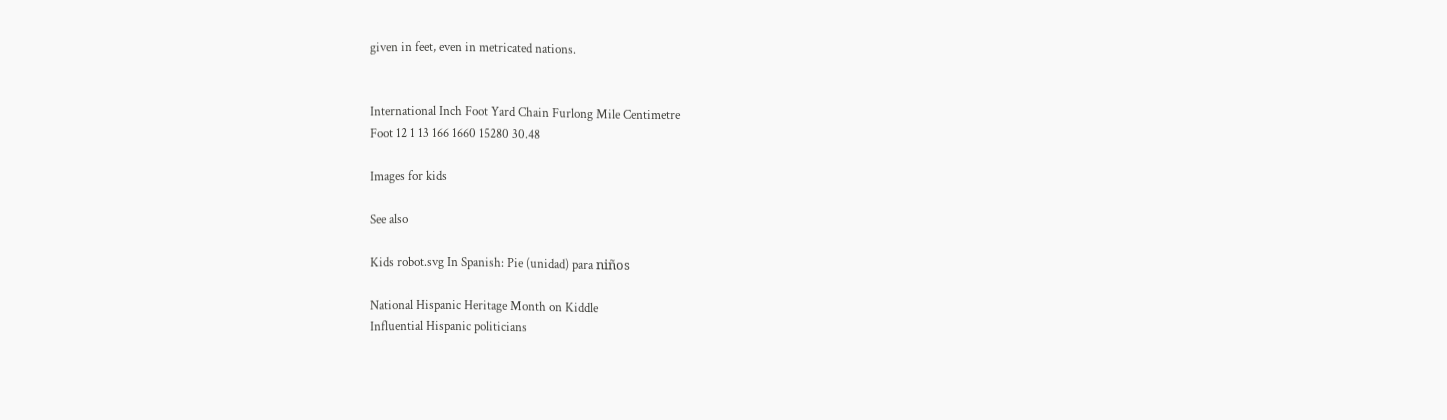given in feet, even in metricated nations.


International Inch Foot Yard Chain Furlong Mile Centimetre
Foot 12 1 13 166 1660 15280 30.48

Images for kids

See also

Kids robot.svg In Spanish: Pie (unidad) para niños

National Hispanic Heritage Month on Kiddle
Influential Hispanic politicians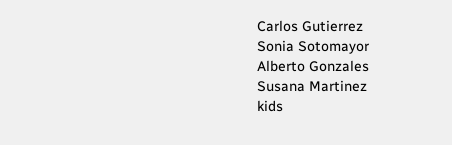Carlos Gutierrez
Sonia Sotomayor
Alberto Gonzales
Susana Martinez
kids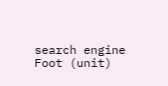search engine
Foot (unit)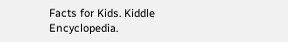Facts for Kids. Kiddle Encyclopedia.